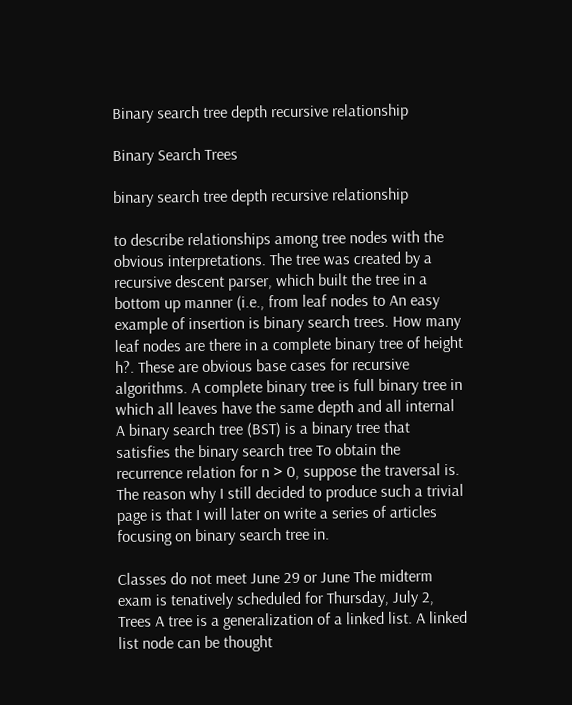Binary search tree depth recursive relationship

Binary Search Trees

binary search tree depth recursive relationship

to describe relationships among tree nodes with the obvious interpretations. The tree was created by a recursive descent parser, which built the tree in a bottom up manner (i.e., from leaf nodes to An easy example of insertion is binary search trees. How many leaf nodes are there in a complete binary tree of height h?. These are obvious base cases for recursive algorithms. A complete binary tree is full binary tree in which all leaves have the same depth and all internal A binary search tree (BST) is a binary tree that satisfies the binary search tree To obtain the recurrence relation for n > 0, suppose the traversal is. The reason why I still decided to produce such a trivial page is that I will later on write a series of articles focusing on binary search tree in.

Classes do not meet June 29 or June The midterm exam is tenatively scheduled for Thursday, July 2, Trees A tree is a generalization of a linked list. A linked list node can be thought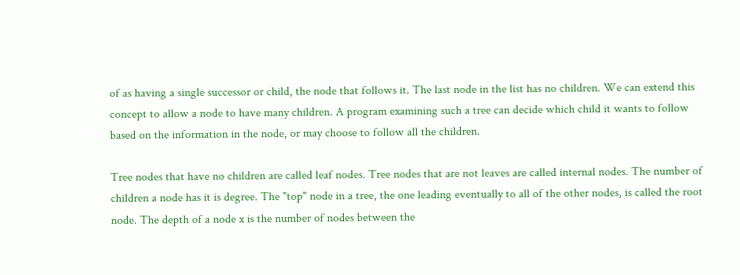of as having a single successor or child, the node that follows it. The last node in the list has no children. We can extend this concept to allow a node to have many children. A program examining such a tree can decide which child it wants to follow based on the information in the node, or may choose to follow all the children.

Tree nodes that have no children are called leaf nodes. Tree nodes that are not leaves are called internal nodes. The number of children a node has it is degree. The "top" node in a tree, the one leading eventually to all of the other nodes, is called the root node. The depth of a node x is the number of nodes between the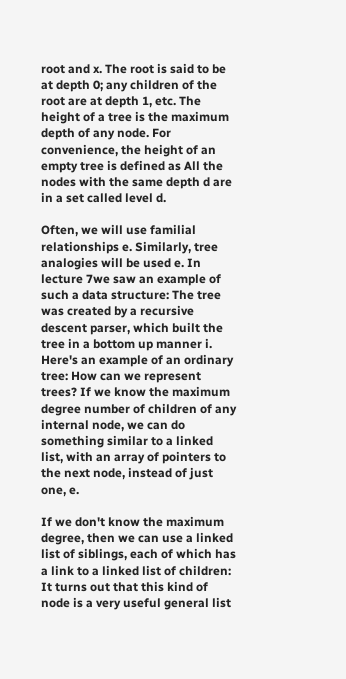root and x. The root is said to be at depth 0; any children of the root are at depth 1, etc. The height of a tree is the maximum depth of any node. For convenience, the height of an empty tree is defined as All the nodes with the same depth d are in a set called level d.

Often, we will use familial relationships e. Similarly, tree analogies will be used e. In lecture 7we saw an example of such a data structure: The tree was created by a recursive descent parser, which built the tree in a bottom up manner i. Here's an example of an ordinary tree: How can we represent trees? If we know the maximum degree number of children of any internal node, we can do something similar to a linked list, with an array of pointers to the next node, instead of just one, e.

If we don't know the maximum degree, then we can use a linked list of siblings, each of which has a link to a linked list of children: It turns out that this kind of node is a very useful general list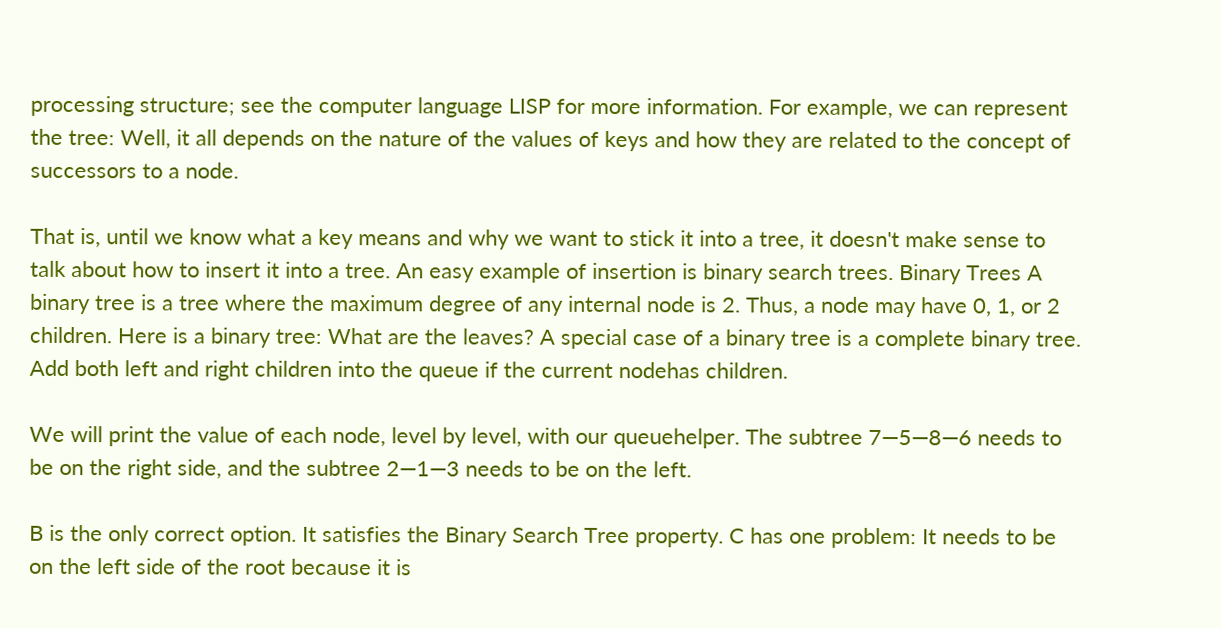processing structure; see the computer language LISP for more information. For example, we can represent the tree: Well, it all depends on the nature of the values of keys and how they are related to the concept of successors to a node.

That is, until we know what a key means and why we want to stick it into a tree, it doesn't make sense to talk about how to insert it into a tree. An easy example of insertion is binary search trees. Binary Trees A binary tree is a tree where the maximum degree of any internal node is 2. Thus, a node may have 0, 1, or 2 children. Here is a binary tree: What are the leaves? A special case of a binary tree is a complete binary tree. Add both left and right children into the queue if the current nodehas children.

We will print the value of each node, level by level, with our queuehelper. The subtree 7—5—8—6 needs to be on the right side, and the subtree 2—1—3 needs to be on the left.

B is the only correct option. It satisfies the Binary Search Tree property. C has one problem: It needs to be on the left side of the root because it is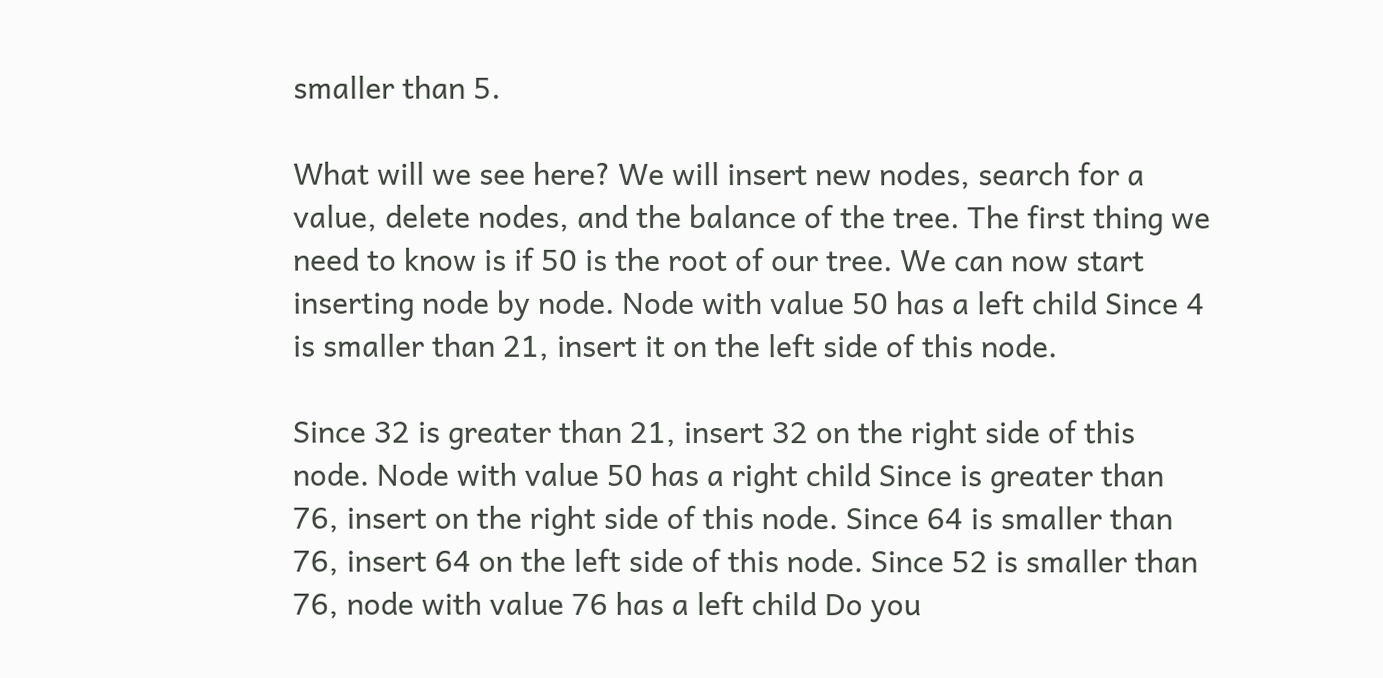smaller than 5.

What will we see here? We will insert new nodes, search for a value, delete nodes, and the balance of the tree. The first thing we need to know is if 50 is the root of our tree. We can now start inserting node by node. Node with value 50 has a left child Since 4 is smaller than 21, insert it on the left side of this node.

Since 32 is greater than 21, insert 32 on the right side of this node. Node with value 50 has a right child Since is greater than 76, insert on the right side of this node. Since 64 is smaller than 76, insert 64 on the left side of this node. Since 52 is smaller than 76, node with value 76 has a left child Do you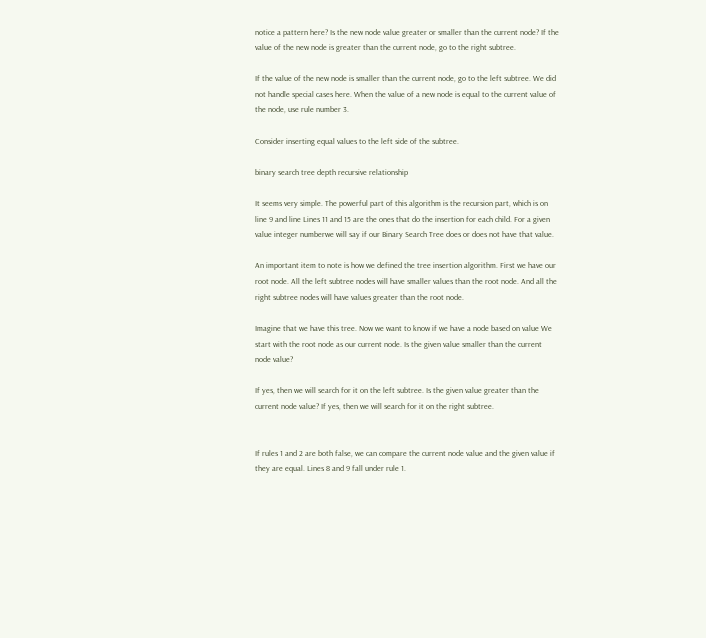notice a pattern here? Is the new node value greater or smaller than the current node? If the value of the new node is greater than the current node, go to the right subtree.

If the value of the new node is smaller than the current node, go to the left subtree. We did not handle special cases here. When the value of a new node is equal to the current value of the node, use rule number 3.

Consider inserting equal values to the left side of the subtree.

binary search tree depth recursive relationship

It seems very simple. The powerful part of this algorithm is the recursion part, which is on line 9 and line Lines 11 and 15 are the ones that do the insertion for each child. For a given value integer numberwe will say if our Binary Search Tree does or does not have that value.

An important item to note is how we defined the tree insertion algorithm. First we have our root node. All the left subtree nodes will have smaller values than the root node. And all the right subtree nodes will have values greater than the root node.

Imagine that we have this tree. Now we want to know if we have a node based on value We start with the root node as our current node. Is the given value smaller than the current node value?

If yes, then we will search for it on the left subtree. Is the given value greater than the current node value? If yes, then we will search for it on the right subtree.


If rules 1 and 2 are both false, we can compare the current node value and the given value if they are equal. Lines 8 and 9 fall under rule 1.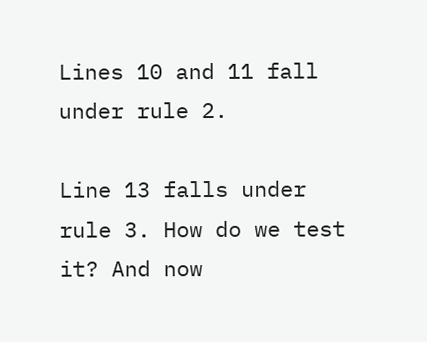Lines 10 and 11 fall under rule 2.

Line 13 falls under rule 3. How do we test it? And now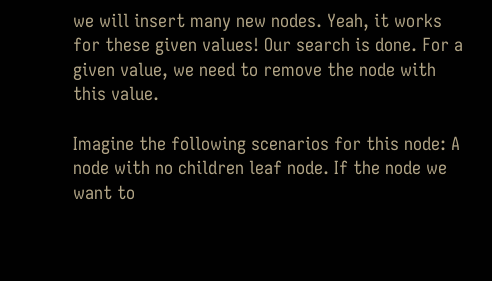we will insert many new nodes. Yeah, it works for these given values! Our search is done. For a given value, we need to remove the node with this value.

Imagine the following scenarios for this node: A node with no children leaf node. If the node we want to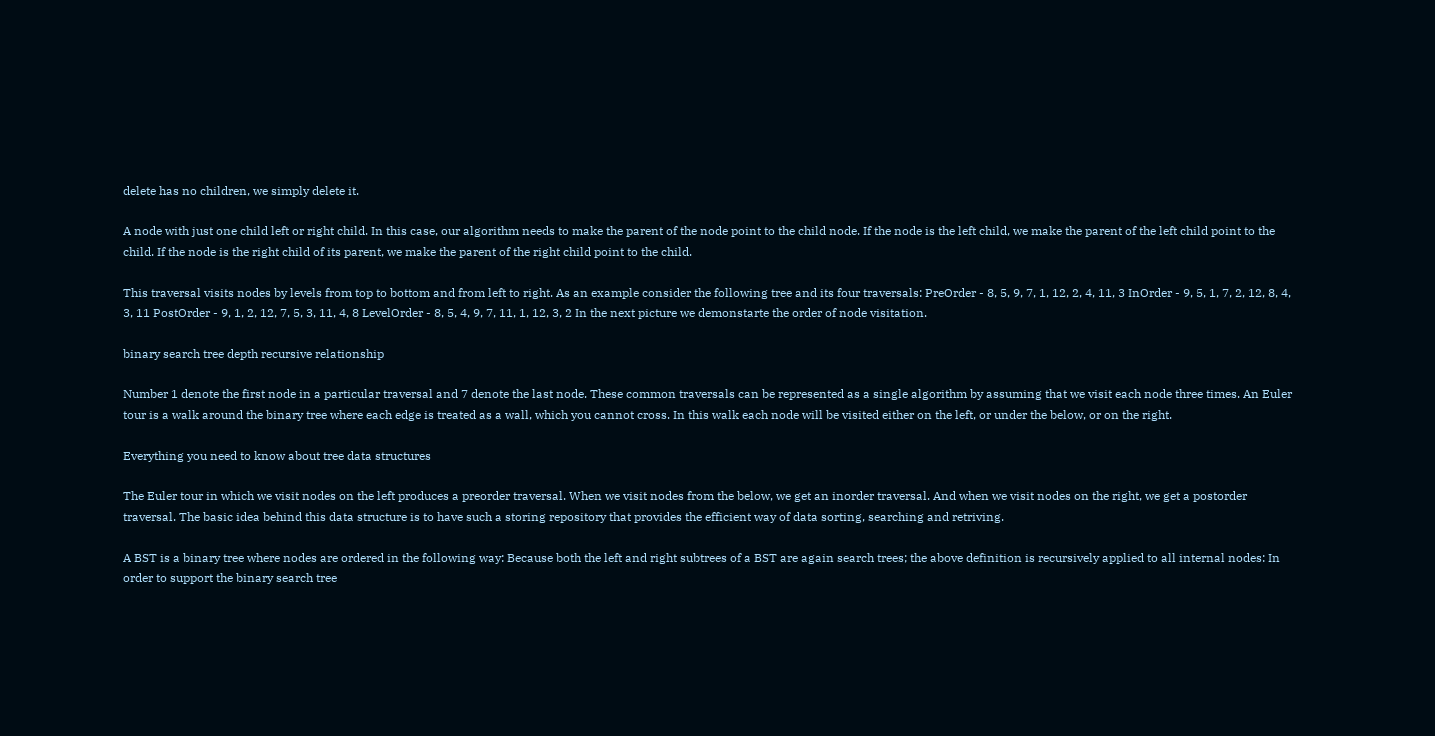delete has no children, we simply delete it.

A node with just one child left or right child. In this case, our algorithm needs to make the parent of the node point to the child node. If the node is the left child, we make the parent of the left child point to the child. If the node is the right child of its parent, we make the parent of the right child point to the child.

This traversal visits nodes by levels from top to bottom and from left to right. As an example consider the following tree and its four traversals: PreOrder - 8, 5, 9, 7, 1, 12, 2, 4, 11, 3 InOrder - 9, 5, 1, 7, 2, 12, 8, 4, 3, 11 PostOrder - 9, 1, 2, 12, 7, 5, 3, 11, 4, 8 LevelOrder - 8, 5, 4, 9, 7, 11, 1, 12, 3, 2 In the next picture we demonstarte the order of node visitation.

binary search tree depth recursive relationship

Number 1 denote the first node in a particular traversal and 7 denote the last node. These common traversals can be represented as a single algorithm by assuming that we visit each node three times. An Euler tour is a walk around the binary tree where each edge is treated as a wall, which you cannot cross. In this walk each node will be visited either on the left, or under the below, or on the right.

Everything you need to know about tree data structures

The Euler tour in which we visit nodes on the left produces a preorder traversal. When we visit nodes from the below, we get an inorder traversal. And when we visit nodes on the right, we get a postorder traversal. The basic idea behind this data structure is to have such a storing repository that provides the efficient way of data sorting, searching and retriving.

A BST is a binary tree where nodes are ordered in the following way: Because both the left and right subtrees of a BST are again search trees; the above definition is recursively applied to all internal nodes: In order to support the binary search tree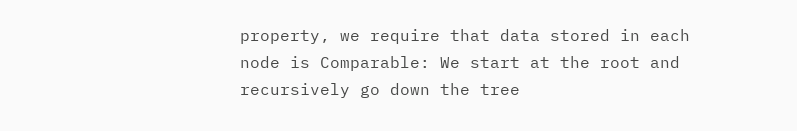property, we require that data stored in each node is Comparable: We start at the root and recursively go down the tree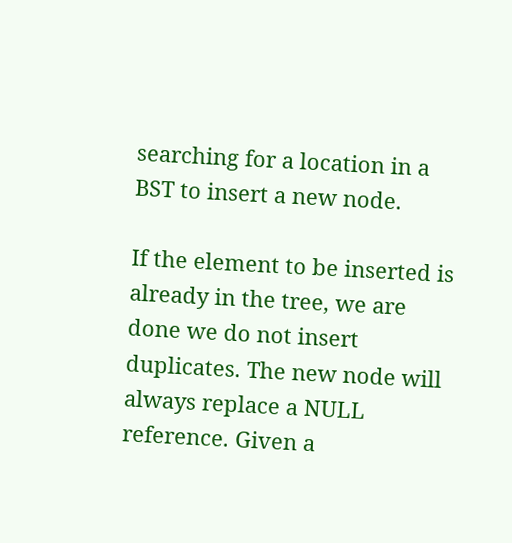searching for a location in a BST to insert a new node.

If the element to be inserted is already in the tree, we are done we do not insert duplicates. The new node will always replace a NULL reference. Given a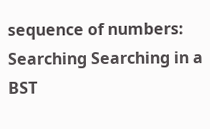sequence of numbers: Searching Searching in a BST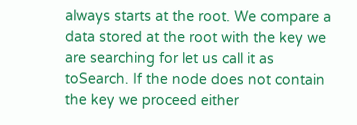always starts at the root. We compare a data stored at the root with the key we are searching for let us call it as toSearch. If the node does not contain the key we proceed either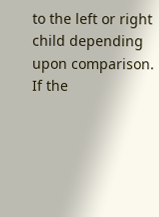to the left or right child depending upon comparison. If the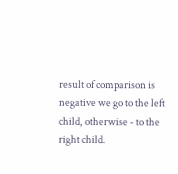result of comparison is negative we go to the left child, otherwise - to the right child.